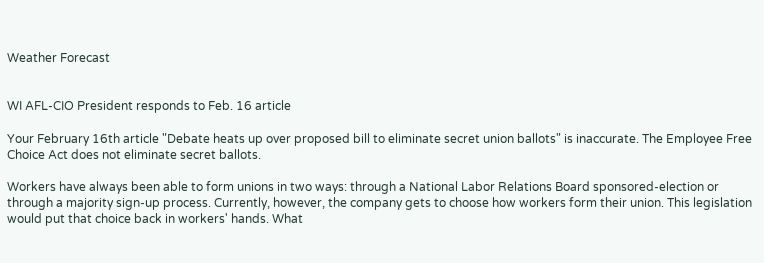Weather Forecast


WI AFL-CIO President responds to Feb. 16 article

Your February 16th article "Debate heats up over proposed bill to eliminate secret union ballots" is inaccurate. The Employee Free Choice Act does not eliminate secret ballots.

Workers have always been able to form unions in two ways: through a National Labor Relations Board sponsored-election or through a majority sign-up process. Currently, however, the company gets to choose how workers form their union. This legislation would put that choice back in workers' hands. What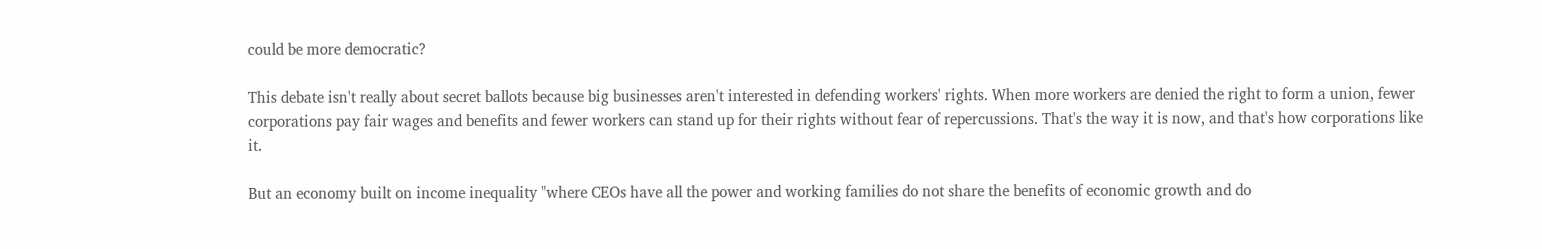could be more democratic?

This debate isn't really about secret ballots because big businesses aren't interested in defending workers' rights. When more workers are denied the right to form a union, fewer corporations pay fair wages and benefits and fewer workers can stand up for their rights without fear of repercussions. That's the way it is now, and that's how corporations like it.

But an economy built on income inequality "where CEOs have all the power and working families do not share the benefits of economic growth and do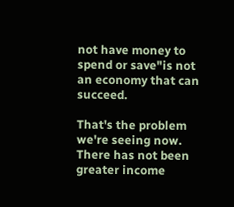not have money to spend or save"is not an economy that can succeed.

That's the problem we're seeing now. There has not been greater income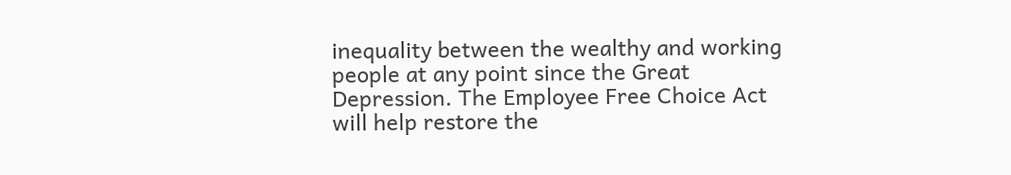inequality between the wealthy and working people at any point since the Great Depression. The Employee Free Choice Act will help restore the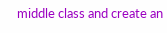middle class and create an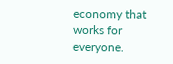economy that works for everyone.